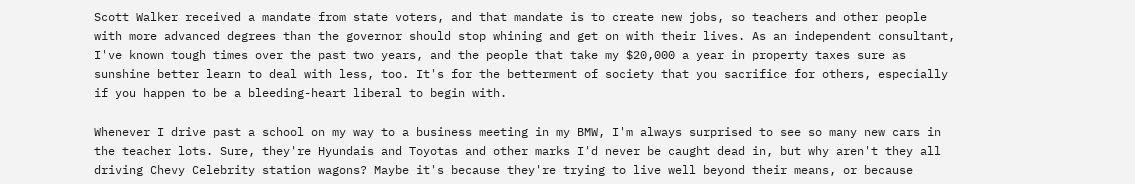Scott Walker received a mandate from state voters, and that mandate is to create new jobs, so teachers and other people with more advanced degrees than the governor should stop whining and get on with their lives. As an independent consultant, I've known tough times over the past two years, and the people that take my $20,000 a year in property taxes sure as sunshine better learn to deal with less, too. It's for the betterment of society that you sacrifice for others, especially if you happen to be a bleeding-heart liberal to begin with.

Whenever I drive past a school on my way to a business meeting in my BMW, I'm always surprised to see so many new cars in the teacher lots. Sure, they're Hyundais and Toyotas and other marks I'd never be caught dead in, but why aren't they all driving Chevy Celebrity station wagons? Maybe it's because they're trying to live well beyond their means, or because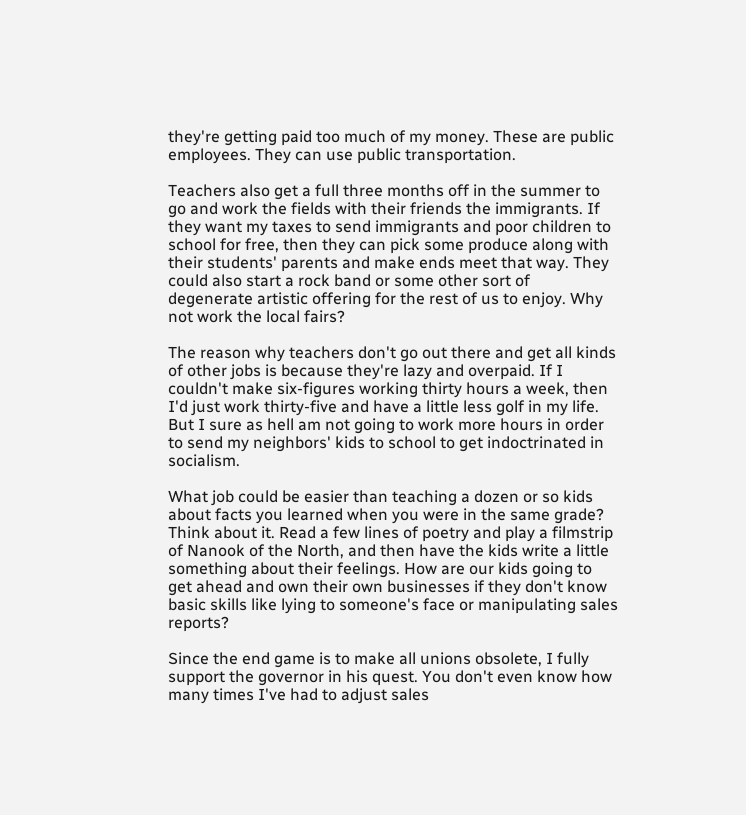they're getting paid too much of my money. These are public employees. They can use public transportation.

Teachers also get a full three months off in the summer to go and work the fields with their friends the immigrants. If they want my taxes to send immigrants and poor children to school for free, then they can pick some produce along with their students' parents and make ends meet that way. They could also start a rock band or some other sort of degenerate artistic offering for the rest of us to enjoy. Why not work the local fairs?

The reason why teachers don't go out there and get all kinds of other jobs is because they're lazy and overpaid. If I couldn't make six-figures working thirty hours a week, then I'd just work thirty-five and have a little less golf in my life. But I sure as hell am not going to work more hours in order to send my neighbors' kids to school to get indoctrinated in socialism.

What job could be easier than teaching a dozen or so kids about facts you learned when you were in the same grade? Think about it. Read a few lines of poetry and play a filmstrip of Nanook of the North, and then have the kids write a little something about their feelings. How are our kids going to get ahead and own their own businesses if they don't know basic skills like lying to someone's face or manipulating sales reports?

Since the end game is to make all unions obsolete, I fully support the governor in his quest. You don't even know how many times I've had to adjust sales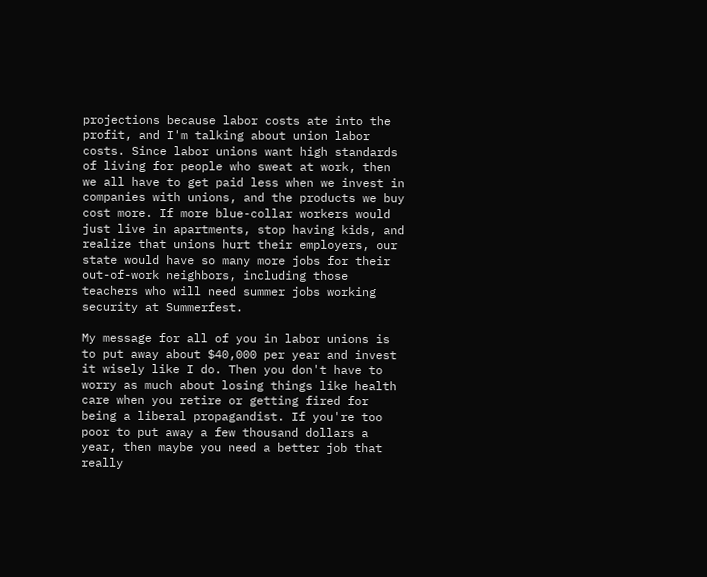projections because labor costs ate into the profit, and I'm talking about union labor costs. Since labor unions want high standards of living for people who sweat at work, then we all have to get paid less when we invest in companies with unions, and the products we buy cost more. If more blue-collar workers would just live in apartments, stop having kids, and realize that unions hurt their employers, our state would have so many more jobs for their out-of-work neighbors, including those teachers who will need summer jobs working security at Summerfest.

My message for all of you in labor unions is to put away about $40,000 per year and invest it wisely like I do. Then you don't have to worry as much about losing things like health care when you retire or getting fired for being a liberal propagandist. If you're too poor to put away a few thousand dollars a year, then maybe you need a better job that really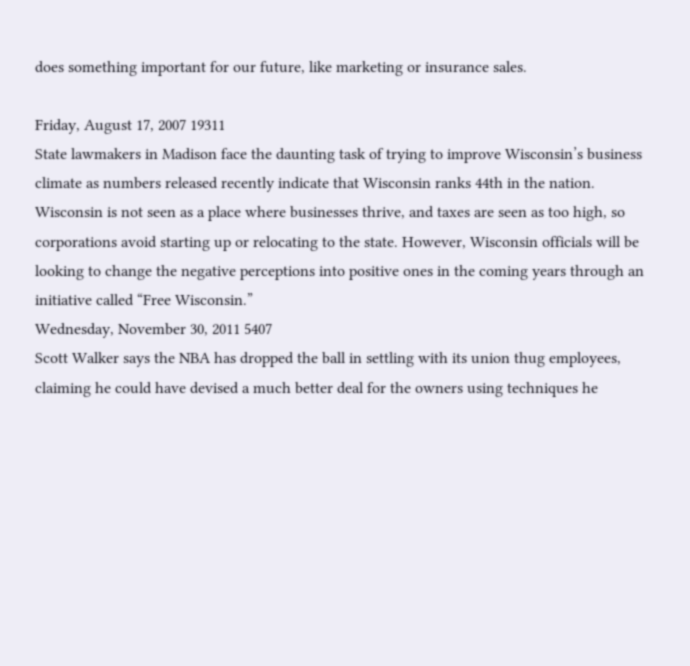does something important for our future, like marketing or insurance sales.

Friday, August 17, 2007 19311
State lawmakers in Madison face the daunting task of trying to improve Wisconsin’s business climate as numbers released recently indicate that Wisconsin ranks 44th in the nation. Wisconsin is not seen as a place where businesses thrive, and taxes are seen as too high, so corporations avoid starting up or relocating to the state. However, Wisconsin officials will be looking to change the negative perceptions into positive ones in the coming years through an initiative called “Free Wisconsin.”
Wednesday, November 30, 2011 5407
Scott Walker says the NBA has dropped the ball in settling with its union thug employees, claiming he could have devised a much better deal for the owners using techniques he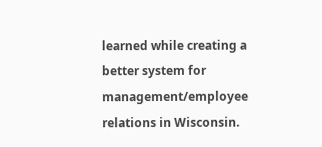learned while creating a better system for management/employee relations in Wisconsin.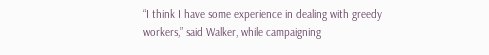“I think I have some experience in dealing with greedy workers,” said Walker, while campaigning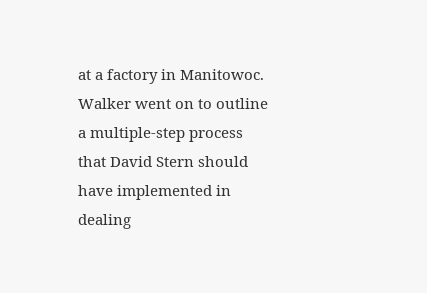at a factory in Manitowoc. Walker went on to outline a multiple-step process that David Stern should have implemented in dealing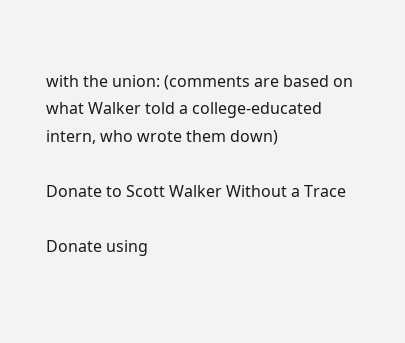with the union: (comments are based on what Walker told a college-educated intern, who wrote them down)

Donate to Scott Walker Without a Trace

Donate using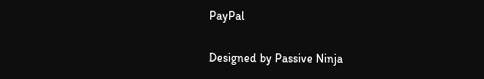PayPal

Designed by Passive Ninja